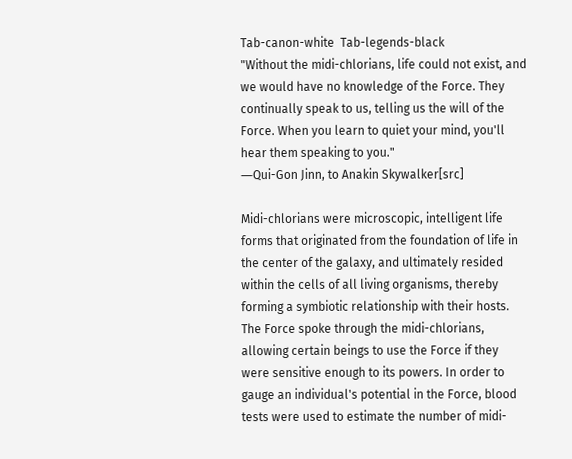Tab-canon-white  Tab-legends-black
"Without the midi-chlorians, life could not exist, and we would have no knowledge of the Force. They continually speak to us, telling us the will of the Force. When you learn to quiet your mind, you'll hear them speaking to you."
―Qui-Gon Jinn, to Anakin Skywalker[src]

Midi-chlorians were microscopic, intelligent life forms that originated from the foundation of life in the center of the galaxy, and ultimately resided within the cells of all living organisms, thereby forming a symbiotic relationship with their hosts. The Force spoke through the midi-chlorians, allowing certain beings to use the Force if they were sensitive enough to its powers. In order to gauge an individual's potential in the Force, blood tests were used to estimate the number of midi-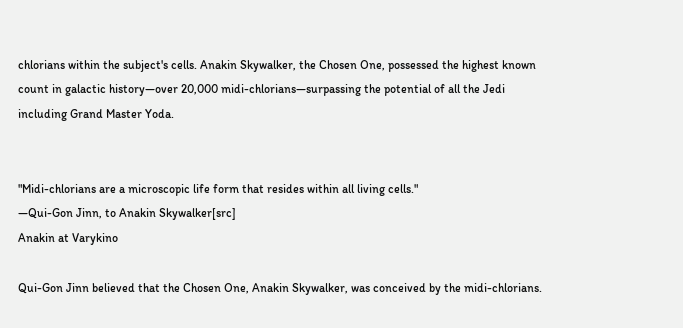chlorians within the subject's cells. Anakin Skywalker, the Chosen One, possessed the highest known count in galactic history—over 20,000 midi-chlorians—surpassing the potential of all the Jedi including Grand Master Yoda.


"Midi-chlorians are a microscopic life form that resides within all living cells."
―Qui-Gon Jinn, to Anakin Skywalker[src]
Anakin at Varykino

Qui-Gon Jinn believed that the Chosen One, Anakin Skywalker, was conceived by the midi-chlorians.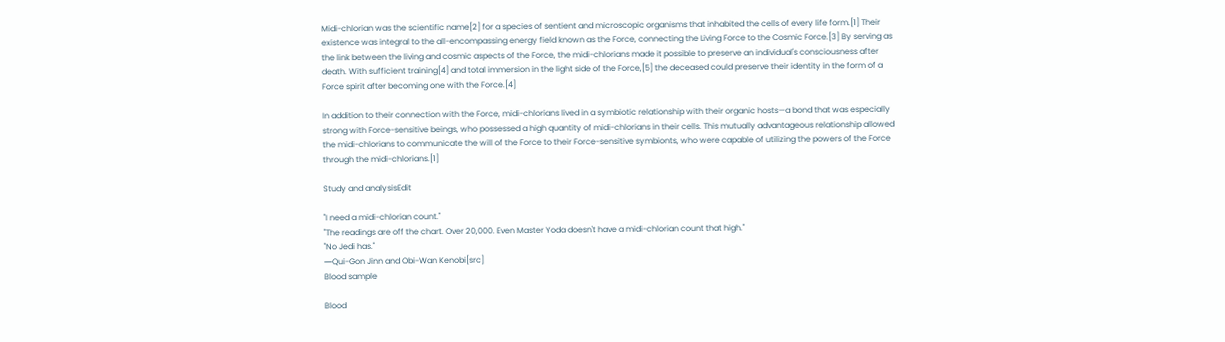Midi-chlorian was the scientific name[2] for a species of sentient and microscopic organisms that inhabited the cells of every life form.[1] Their existence was integral to the all-encompassing energy field known as the Force, connecting the Living Force to the Cosmic Force.[3] By serving as the link between the living and cosmic aspects of the Force, the midi-chlorians made it possible to preserve an individual's consciousness after death. With sufficient training[4] and total immersion in the light side of the Force,[5] the deceased could preserve their identity in the form of a Force spirit after becoming one with the Force.[4]

In addition to their connection with the Force, midi-chlorians lived in a symbiotic relationship with their organic hosts—a bond that was especially strong with Force-sensitive beings, who possessed a high quantity of midi-chlorians in their cells. This mutually advantageous relationship allowed the midi-chlorians to communicate the will of the Force to their Force-sensitive symbionts, who were capable of utilizing the powers of the Force through the midi-chlorians.[1]

Study and analysisEdit

"I need a midi-chlorian count."
"The readings are off the chart. Over 20,000. Even Master Yoda doesn't have a midi-chlorian count that high."
"No Jedi has."
―Qui-Gon Jinn and Obi-Wan Kenobi[src]
Blood sample

Blood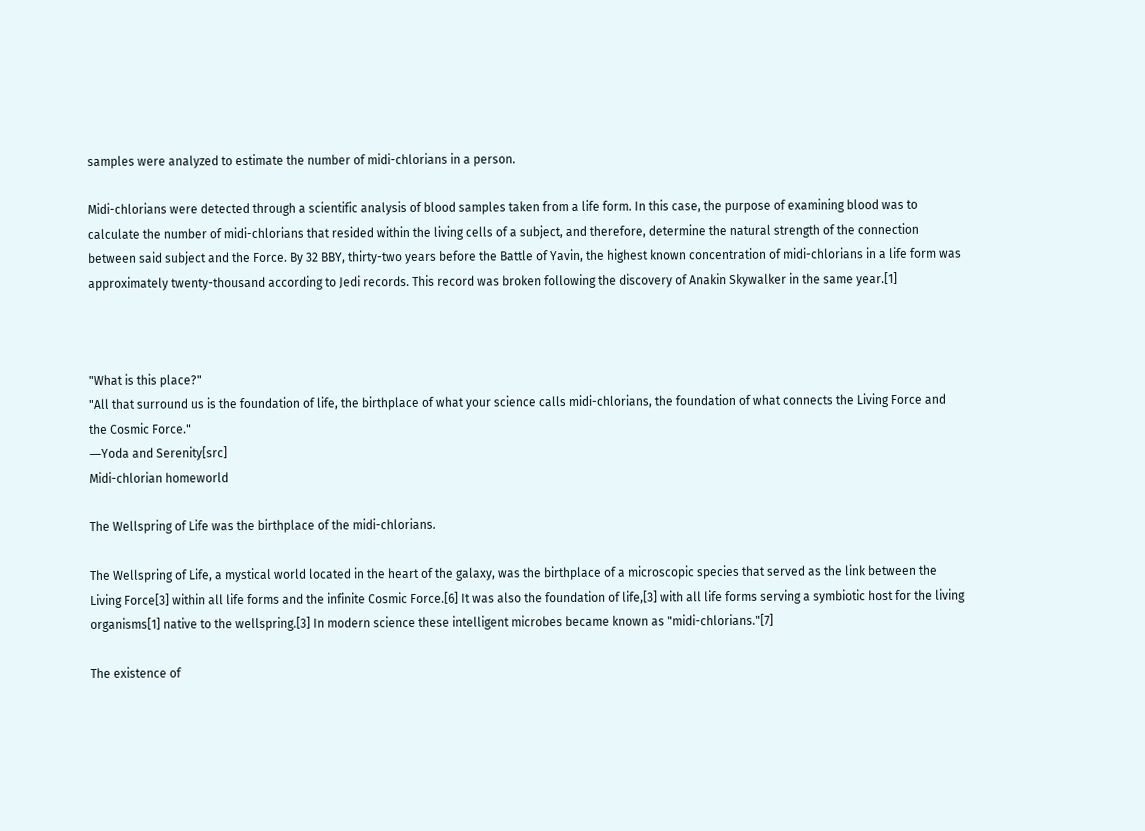samples were analyzed to estimate the number of midi-chlorians in a person.

Midi-chlorians were detected through a scientific analysis of blood samples taken from a life form. In this case, the purpose of examining blood was to calculate the number of midi-chlorians that resided within the living cells of a subject, and therefore, determine the natural strength of the connection between said subject and the Force. By 32 BBY, thirty-two years before the Battle of Yavin, the highest known concentration of midi-chlorians in a life form was approximately twenty-thousand according to Jedi records. This record was broken following the discovery of Anakin Skywalker in the same year.[1]



"What is this place?"
"All that surround us is the foundation of life, the birthplace of what your science calls midi-chlorians, the foundation of what connects the Living Force and the Cosmic Force."
―Yoda and Serenity[src]
Midi-chlorian homeworld

The Wellspring of Life was the birthplace of the midi-chlorians.

The Wellspring of Life, a mystical world located in the heart of the galaxy, was the birthplace of a microscopic species that served as the link between the Living Force[3] within all life forms and the infinite Cosmic Force.[6] It was also the foundation of life,[3] with all life forms serving a symbiotic host for the living organisms[1] native to the wellspring.[3] In modern science these intelligent microbes became known as "midi-chlorians."[7]

The existence of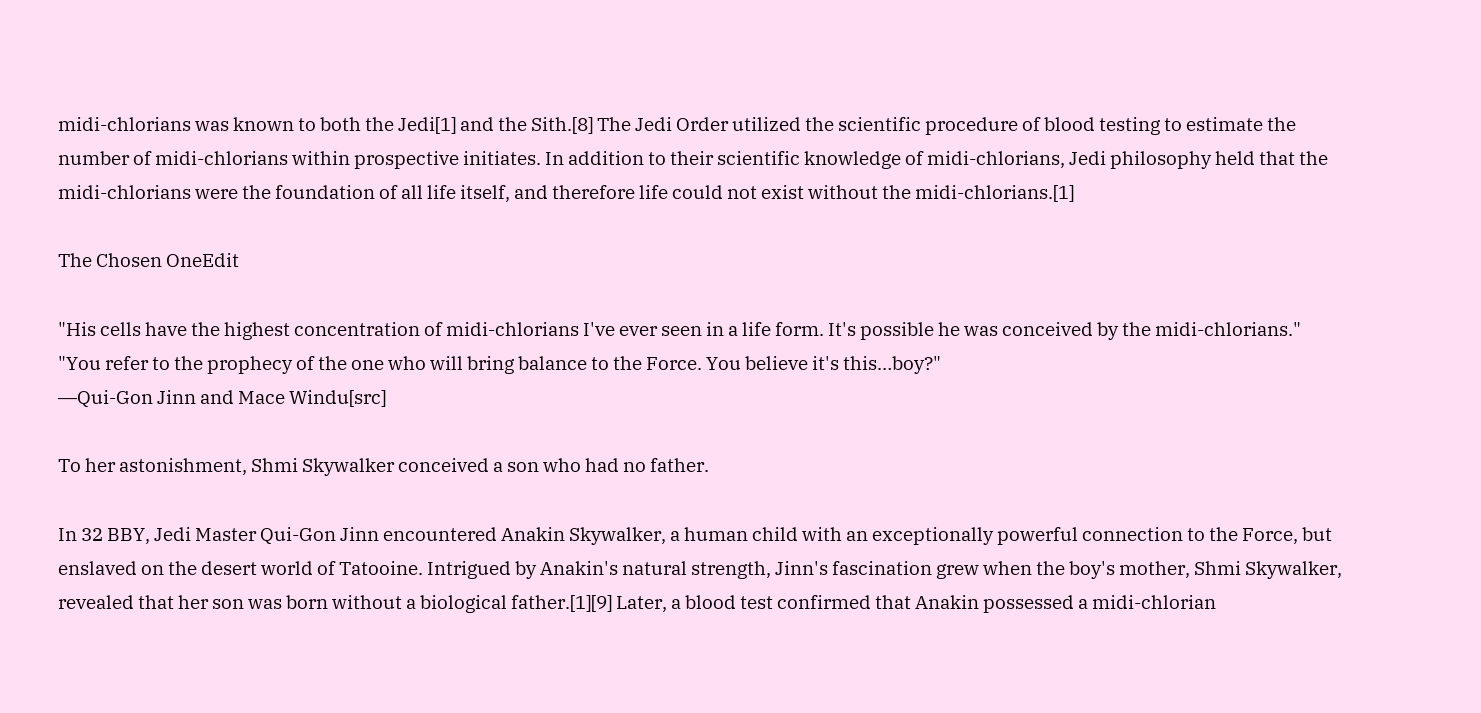midi-chlorians was known to both the Jedi[1] and the Sith.[8] The Jedi Order utilized the scientific procedure of blood testing to estimate the number of midi-chlorians within prospective initiates. In addition to their scientific knowledge of midi-chlorians, Jedi philosophy held that the midi-chlorians were the foundation of all life itself, and therefore life could not exist without the midi-chlorians.[1]

The Chosen OneEdit

"His cells have the highest concentration of midi-chlorians I've ever seen in a life form. It's possible he was conceived by the midi-chlorians."
"You refer to the prophecy of the one who will bring balance to the Force. You believe it's this…boy?"
―Qui-Gon Jinn and Mace Windu[src]

To her astonishment, Shmi Skywalker conceived a son who had no father.

In 32 BBY, Jedi Master Qui-Gon Jinn encountered Anakin Skywalker, a human child with an exceptionally powerful connection to the Force, but enslaved on the desert world of Tatooine. Intrigued by Anakin's natural strength, Jinn's fascination grew when the boy's mother, Shmi Skywalker, revealed that her son was born without a biological father.[1][9] Later, a blood test confirmed that Anakin possessed a midi-chlorian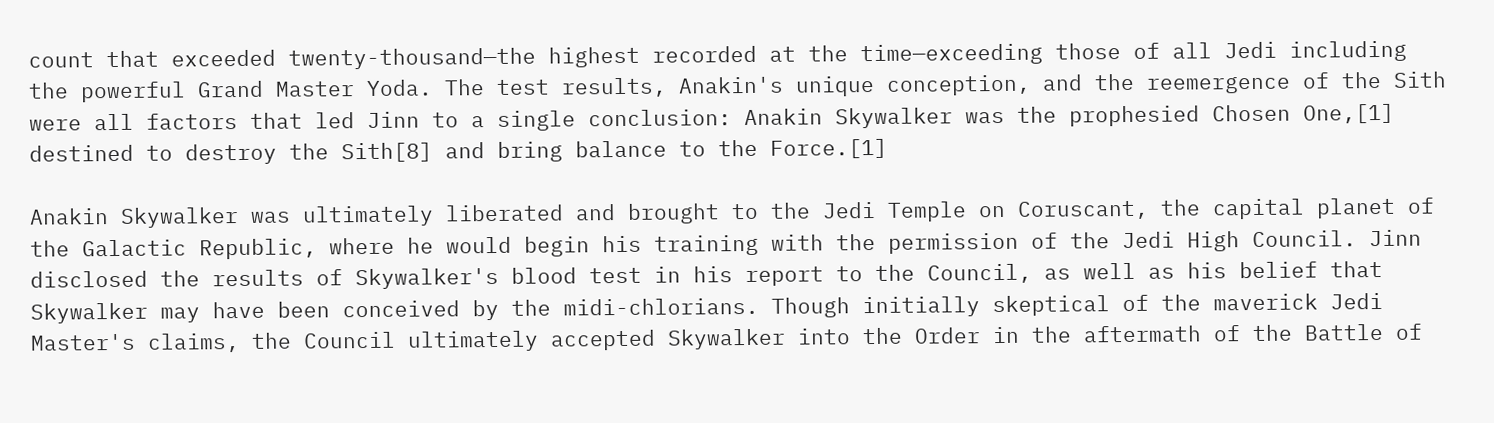count that exceeded twenty-thousand—the highest recorded at the time—exceeding those of all Jedi including the powerful Grand Master Yoda. The test results, Anakin's unique conception, and the reemergence of the Sith were all factors that led Jinn to a single conclusion: Anakin Skywalker was the prophesied Chosen One,[1] destined to destroy the Sith[8] and bring balance to the Force.[1]

Anakin Skywalker was ultimately liberated and brought to the Jedi Temple on Coruscant, the capital planet of the Galactic Republic, where he would begin his training with the permission of the Jedi High Council. Jinn disclosed the results of Skywalker's blood test in his report to the Council, as well as his belief that Skywalker may have been conceived by the midi-chlorians. Though initially skeptical of the maverick Jedi Master's claims, the Council ultimately accepted Skywalker into the Order in the aftermath of the Battle of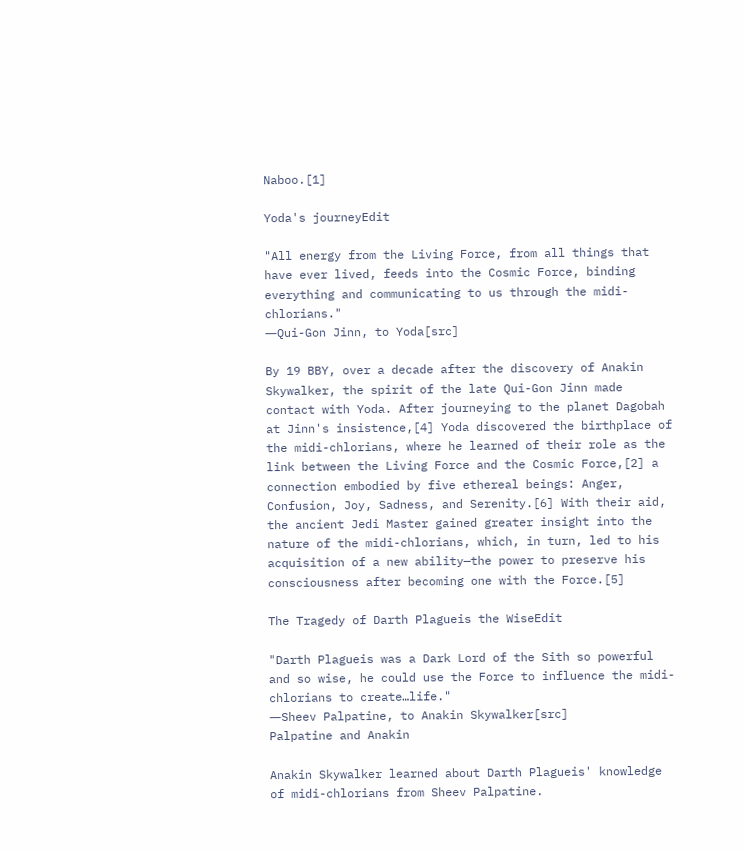Naboo.[1]

Yoda's journeyEdit

"All energy from the Living Force, from all things that have ever lived, feeds into the Cosmic Force, binding everything and communicating to us through the midi-chlorians."
―Qui-Gon Jinn, to Yoda[src]

By 19 BBY, over a decade after the discovery of Anakin Skywalker, the spirit of the late Qui-Gon Jinn made contact with Yoda. After journeying to the planet Dagobah at Jinn's insistence,[4] Yoda discovered the birthplace of the midi-chlorians, where he learned of their role as the link between the Living Force and the Cosmic Force,[2] a connection embodied by five ethereal beings: Anger, Confusion, Joy, Sadness, and Serenity.[6] With their aid, the ancient Jedi Master gained greater insight into the nature of the midi-chlorians, which, in turn, led to his acquisition of a new ability—the power to preserve his consciousness after becoming one with the Force.[5]

The Tragedy of Darth Plagueis the WiseEdit

"Darth Plagueis was a Dark Lord of the Sith so powerful and so wise, he could use the Force to influence the midi-chlorians to create…life."
―Sheev Palpatine, to Anakin Skywalker[src]
Palpatine and Anakin

Anakin Skywalker learned about Darth Plagueis' knowledge of midi-chlorians from Sheev Palpatine.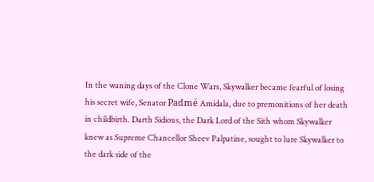In the waning days of the Clone Wars, Skywalker became fearful of losing his secret wife, Senator Padmé Amidala, due to premonitions of her death in childbirth. Darth Sidious, the Dark Lord of the Sith whom Skywalker knew as Supreme Chancellor Sheev Palpatine, sought to lure Skywalker to the dark side of the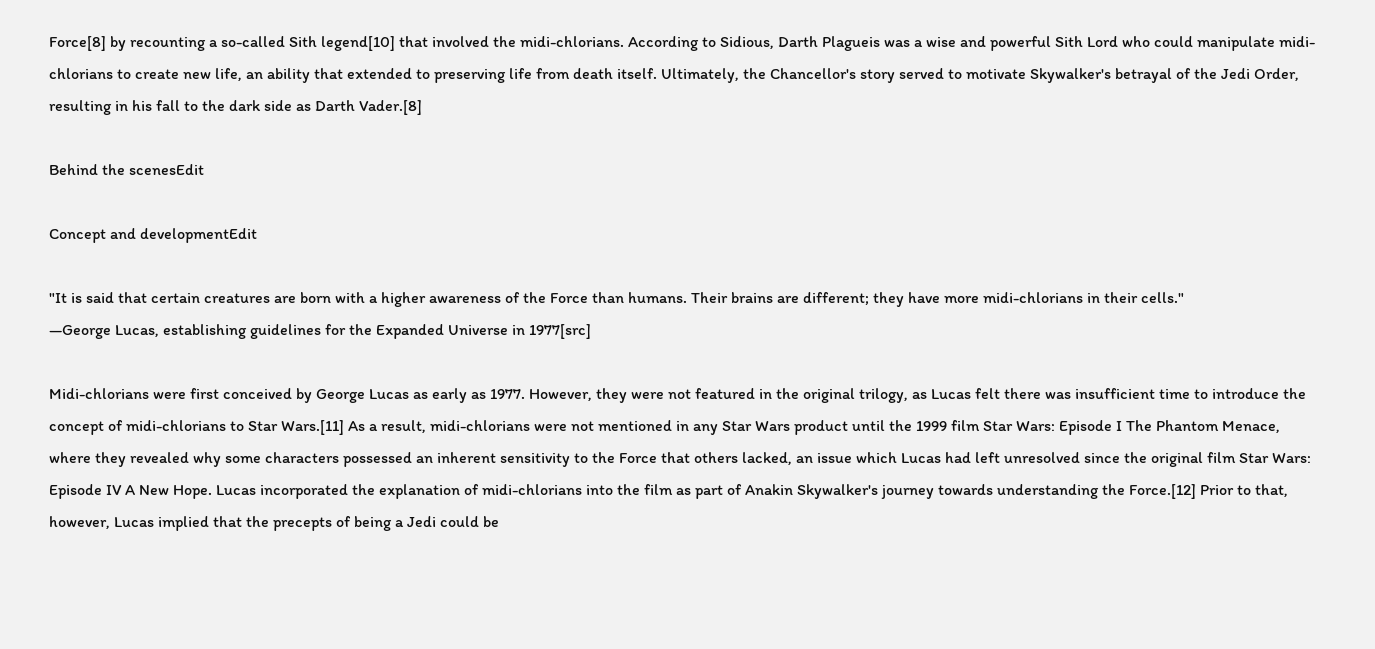Force[8] by recounting a so-called Sith legend[10] that involved the midi-chlorians. According to Sidious, Darth Plagueis was a wise and powerful Sith Lord who could manipulate midi-chlorians to create new life, an ability that extended to preserving life from death itself. Ultimately, the Chancellor's story served to motivate Skywalker's betrayal of the Jedi Order, resulting in his fall to the dark side as Darth Vader.[8]

Behind the scenesEdit

Concept and developmentEdit

"It is said that certain creatures are born with a higher awareness of the Force than humans. Their brains are different; they have more midi-chlorians in their cells."
―George Lucas, establishing guidelines for the Expanded Universe in 1977[src]

Midi-chlorians were first conceived by George Lucas as early as 1977. However, they were not featured in the original trilogy, as Lucas felt there was insufficient time to introduce the concept of midi-chlorians to Star Wars.[11] As a result, midi-chlorians were not mentioned in any Star Wars product until the 1999 film Star Wars: Episode I The Phantom Menace, where they revealed why some characters possessed an inherent sensitivity to the Force that others lacked, an issue which Lucas had left unresolved since the original film Star Wars: Episode IV A New Hope. Lucas incorporated the explanation of midi-chlorians into the film as part of Anakin Skywalker's journey towards understanding the Force.[12] Prior to that, however, Lucas implied that the precepts of being a Jedi could be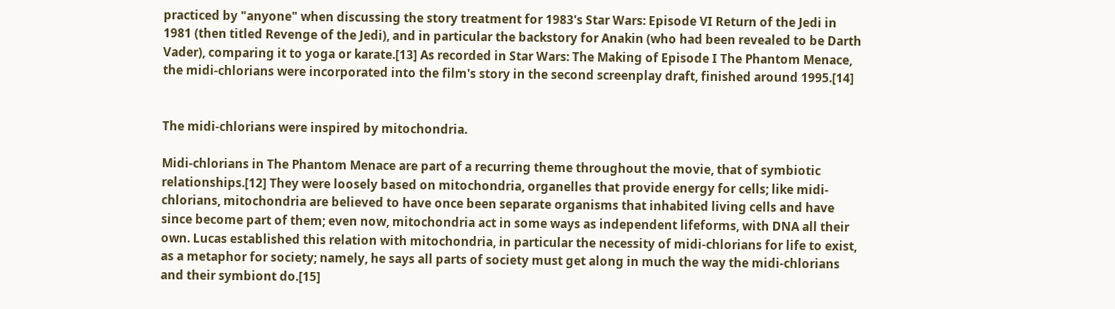practiced by "anyone" when discussing the story treatment for 1983's Star Wars: Episode VI Return of the Jedi in 1981 (then titled Revenge of the Jedi), and in particular the backstory for Anakin (who had been revealed to be Darth Vader), comparing it to yoga or karate.[13] As recorded in Star Wars: The Making of Episode I The Phantom Menace, the midi-chlorians were incorporated into the film's story in the second screenplay draft, finished around 1995.[14]


The midi-chlorians were inspired by mitochondria.

Midi-chlorians in The Phantom Menace are part of a recurring theme throughout the movie, that of symbiotic relationships.[12] They were loosely based on mitochondria, organelles that provide energy for cells; like midi-chlorians, mitochondria are believed to have once been separate organisms that inhabited living cells and have since become part of them; even now, mitochondria act in some ways as independent lifeforms, with DNA all their own. Lucas established this relation with mitochondria, in particular the necessity of midi-chlorians for life to exist, as a metaphor for society; namely, he says all parts of society must get along in much the way the midi-chlorians and their symbiont do.[15]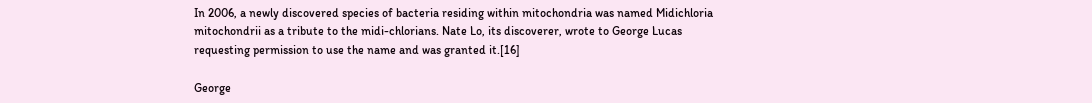In 2006, a newly discovered species of bacteria residing within mitochondria was named Midichloria mitochondrii as a tribute to the midi-chlorians. Nate Lo, its discoverer, wrote to George Lucas requesting permission to use the name and was granted it.[16]

George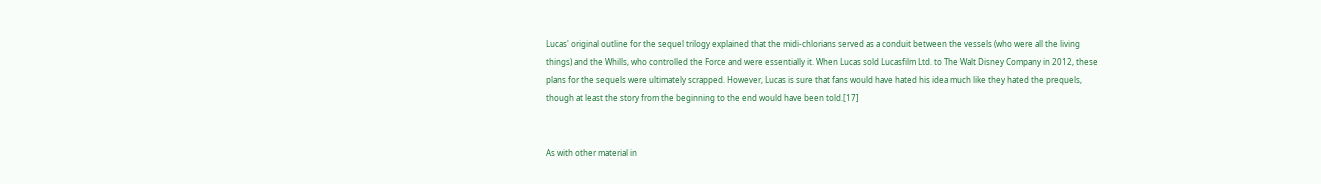Lucas' original outline for the sequel trilogy explained that the midi-chlorians served as a conduit between the vessels (who were all the living things) and the Whills, who controlled the Force and were essentially it. When Lucas sold Lucasfilm Ltd. to The Walt Disney Company in 2012, these plans for the sequels were ultimately scrapped. However, Lucas is sure that fans would have hated his idea much like they hated the prequels, though at least the story from the beginning to the end would have been told.[17]


As with other material in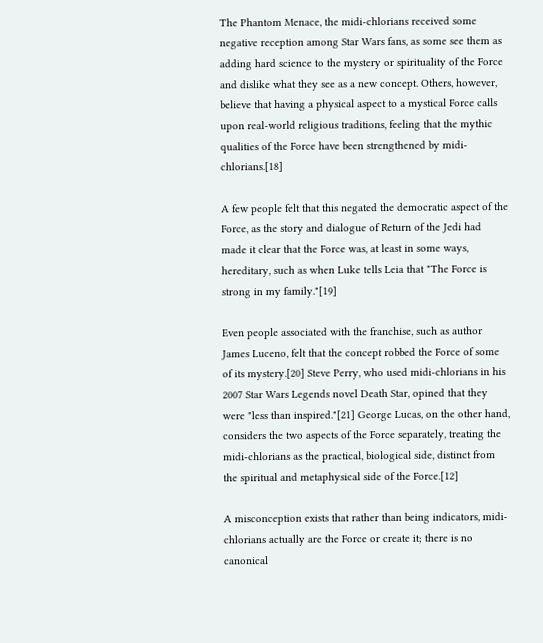The Phantom Menace, the midi-chlorians received some negative reception among Star Wars fans, as some see them as adding hard science to the mystery or spirituality of the Force and dislike what they see as a new concept. Others, however, believe that having a physical aspect to a mystical Force calls upon real-world religious traditions, feeling that the mythic qualities of the Force have been strengthened by midi-chlorians.[18]

A few people felt that this negated the democratic aspect of the Force, as the story and dialogue of Return of the Jedi had made it clear that the Force was, at least in some ways, hereditary, such as when Luke tells Leia that "The Force is strong in my family."[19]

Even people associated with the franchise, such as author James Luceno, felt that the concept robbed the Force of some of its mystery.[20] Steve Perry, who used midi-chlorians in his 2007 Star Wars Legends novel Death Star, opined that they were "less than inspired."[21] George Lucas, on the other hand, considers the two aspects of the Force separately, treating the midi-chlorians as the practical, biological side, distinct from the spiritual and metaphysical side of the Force.[12]

A misconception exists that rather than being indicators, midi-chlorians actually are the Force or create it; there is no canonical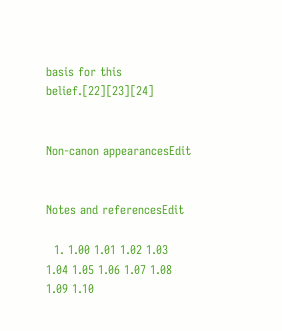basis for this belief.[22][23][24]


Non-canon appearancesEdit


Notes and referencesEdit

  1. 1.00 1.01 1.02 1.03 1.04 1.05 1.06 1.07 1.08 1.09 1.10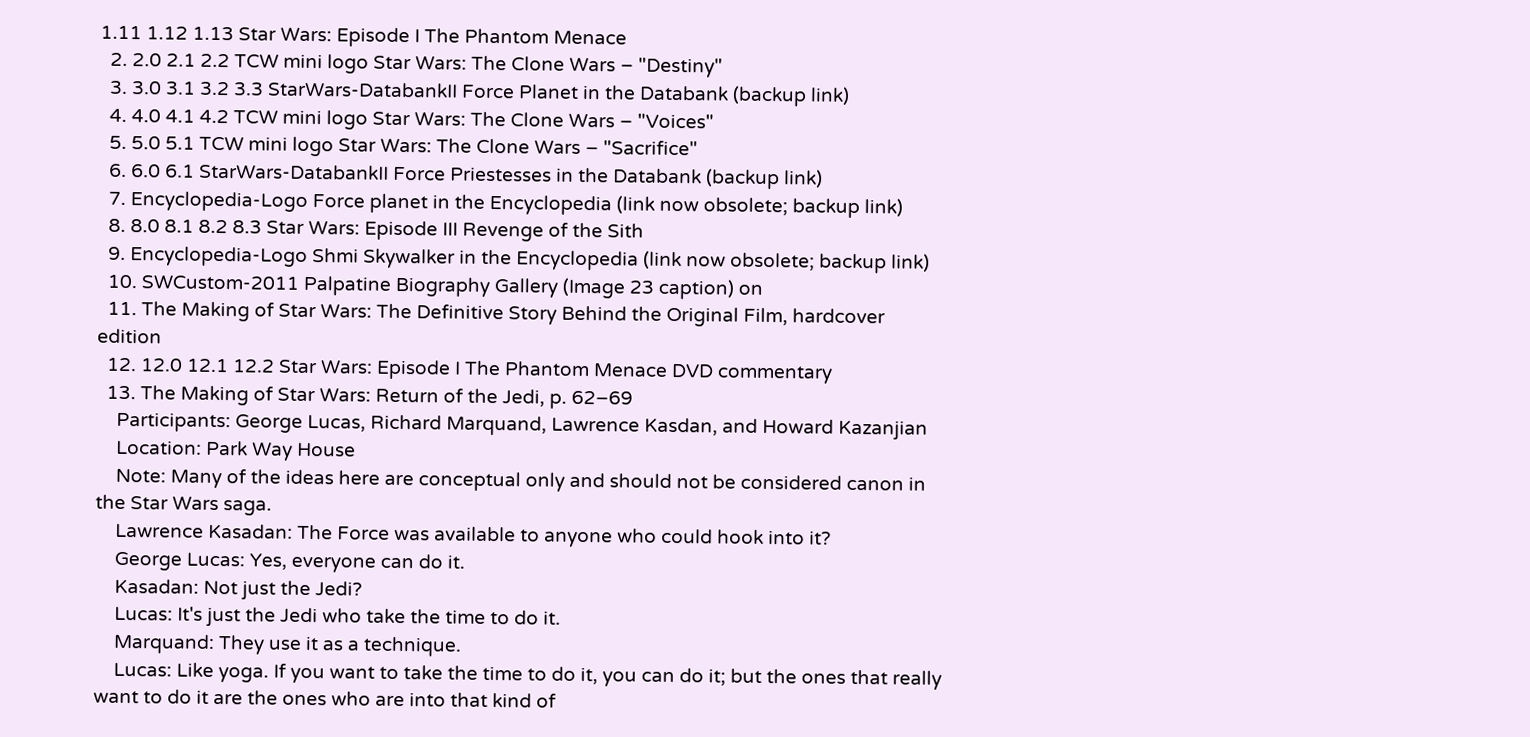1.11 1.12 1.13 Star Wars: Episode I The Phantom Menace
  2. 2.0 2.1 2.2 TCW mini logo Star Wars: The Clone Wars – "Destiny"
  3. 3.0 3.1 3.2 3.3 StarWars-DatabankII Force Planet in the Databank (backup link)
  4. 4.0 4.1 4.2 TCW mini logo Star Wars: The Clone Wars – "Voices"
  5. 5.0 5.1 TCW mini logo Star Wars: The Clone Wars – "Sacrifice"
  6. 6.0 6.1 StarWars-DatabankII Force Priestesses in the Databank (backup link)
  7. Encyclopedia-Logo Force planet in the Encyclopedia (link now obsolete; backup link)
  8. 8.0 8.1 8.2 8.3 Star Wars: Episode III Revenge of the Sith
  9. Encyclopedia-Logo Shmi Skywalker in the Encyclopedia (link now obsolete; backup link)
  10. SWCustom-2011 Palpatine Biography Gallery (Image 23 caption) on
  11. The Making of Star Wars: The Definitive Story Behind the Original Film, hardcover edition
  12. 12.0 12.1 12.2 Star Wars: Episode I The Phantom Menace DVD commentary
  13. The Making of Star Wars: Return of the Jedi, p. 62–69
    Participants: George Lucas, Richard Marquand, Lawrence Kasdan, and Howard Kazanjian
    Location: Park Way House
    Note: Many of the ideas here are conceptual only and should not be considered canon in the Star Wars saga.
    Lawrence Kasadan: The Force was available to anyone who could hook into it?
    George Lucas: Yes, everyone can do it.
    Kasadan: Not just the Jedi?
    Lucas: It's just the Jedi who take the time to do it.
    Marquand: They use it as a technique.
    Lucas: Like yoga. If you want to take the time to do it, you can do it; but the ones that really want to do it are the ones who are into that kind of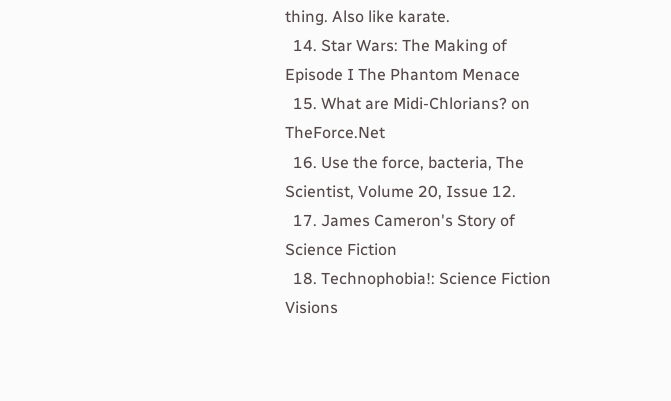thing. Also like karate.
  14. Star Wars: The Making of Episode I The Phantom Menace
  15. What are Midi-Chlorians? on TheForce.Net
  16. Use the force, bacteria, The Scientist, Volume 20, Issue 12.
  17. James Cameron's Story of Science Fiction
  18. Technophobia!: Science Fiction Visions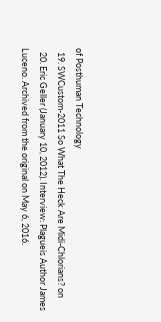of Posthuman Technology
  19. SWCustom-2011 So What The Heck Are Midi-Chlorians? on
  20. Eric Geller (January 10, 2012). Interview: Plagueis Author James Luceno. Archived from the original on May 6, 2016.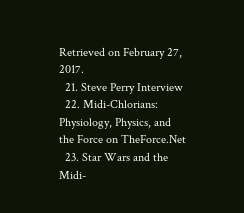Retrieved on February 27, 2017.
  21. Steve Perry Interview
  22. Midi-Chlorians: Physiology, Physics, and the Force on TheForce.Net
  23. Star Wars and the Midi-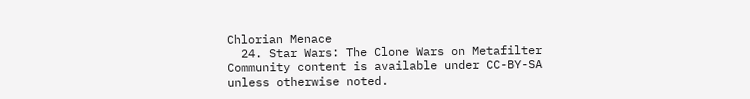Chlorian Menace
  24. Star Wars: The Clone Wars on Metafilter
Community content is available under CC-BY-SA unless otherwise noted.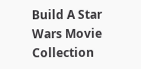Build A Star Wars Movie Collection